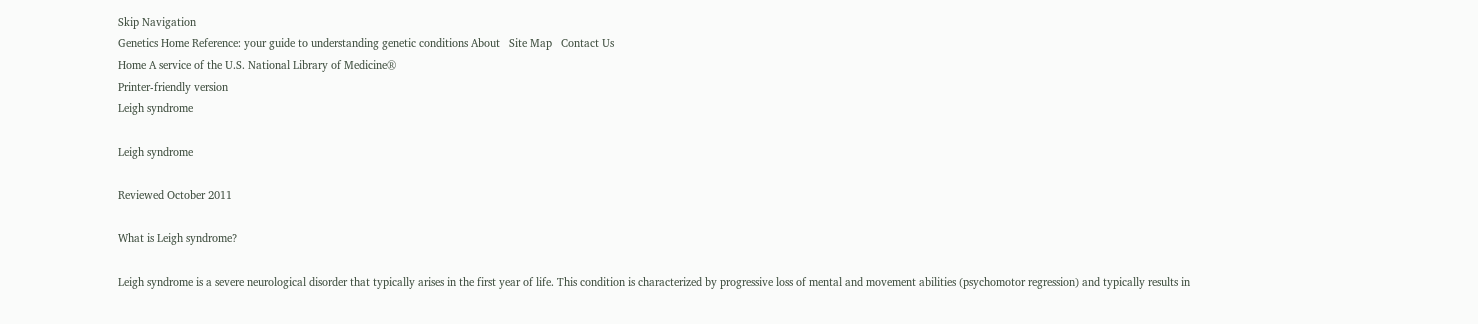Skip Navigation
Genetics Home Reference: your guide to understanding genetic conditions About   Site Map   Contact Us
Home A service of the U.S. National Library of Medicine®
Printer-friendly version
Leigh syndrome

Leigh syndrome

Reviewed October 2011

What is Leigh syndrome?

Leigh syndrome is a severe neurological disorder that typically arises in the first year of life. This condition is characterized by progressive loss of mental and movement abilities (psychomotor regression) and typically results in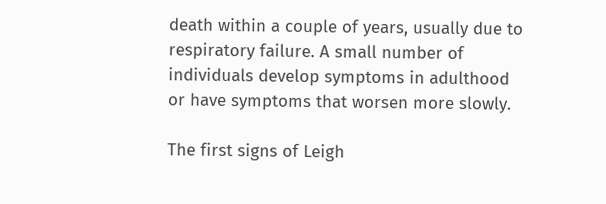death within a couple of years, usually due to respiratory failure. A small number of individuals develop symptoms in adulthood or have symptoms that worsen more slowly.

The first signs of Leigh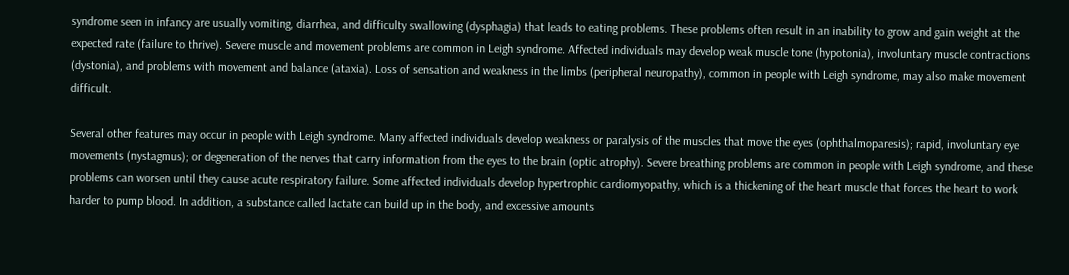syndrome seen in infancy are usually vomiting, diarrhea, and difficulty swallowing (dysphagia) that leads to eating problems. These problems often result in an inability to grow and gain weight at the expected rate (failure to thrive). Severe muscle and movement problems are common in Leigh syndrome. Affected individuals may develop weak muscle tone (hypotonia), involuntary muscle contractions (dystonia), and problems with movement and balance (ataxia). Loss of sensation and weakness in the limbs (peripheral neuropathy), common in people with Leigh syndrome, may also make movement difficult.

Several other features may occur in people with Leigh syndrome. Many affected individuals develop weakness or paralysis of the muscles that move the eyes (ophthalmoparesis); rapid, involuntary eye movements (nystagmus); or degeneration of the nerves that carry information from the eyes to the brain (optic atrophy). Severe breathing problems are common in people with Leigh syndrome, and these problems can worsen until they cause acute respiratory failure. Some affected individuals develop hypertrophic cardiomyopathy, which is a thickening of the heart muscle that forces the heart to work harder to pump blood. In addition, a substance called lactate can build up in the body, and excessive amounts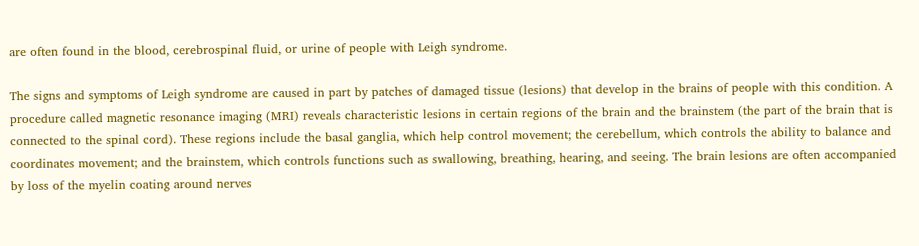are often found in the blood, cerebrospinal fluid, or urine of people with Leigh syndrome.

The signs and symptoms of Leigh syndrome are caused in part by patches of damaged tissue (lesions) that develop in the brains of people with this condition. A procedure called magnetic resonance imaging (MRI) reveals characteristic lesions in certain regions of the brain and the brainstem (the part of the brain that is connected to the spinal cord). These regions include the basal ganglia, which help control movement; the cerebellum, which controls the ability to balance and coordinates movement; and the brainstem, which controls functions such as swallowing, breathing, hearing, and seeing. The brain lesions are often accompanied by loss of the myelin coating around nerves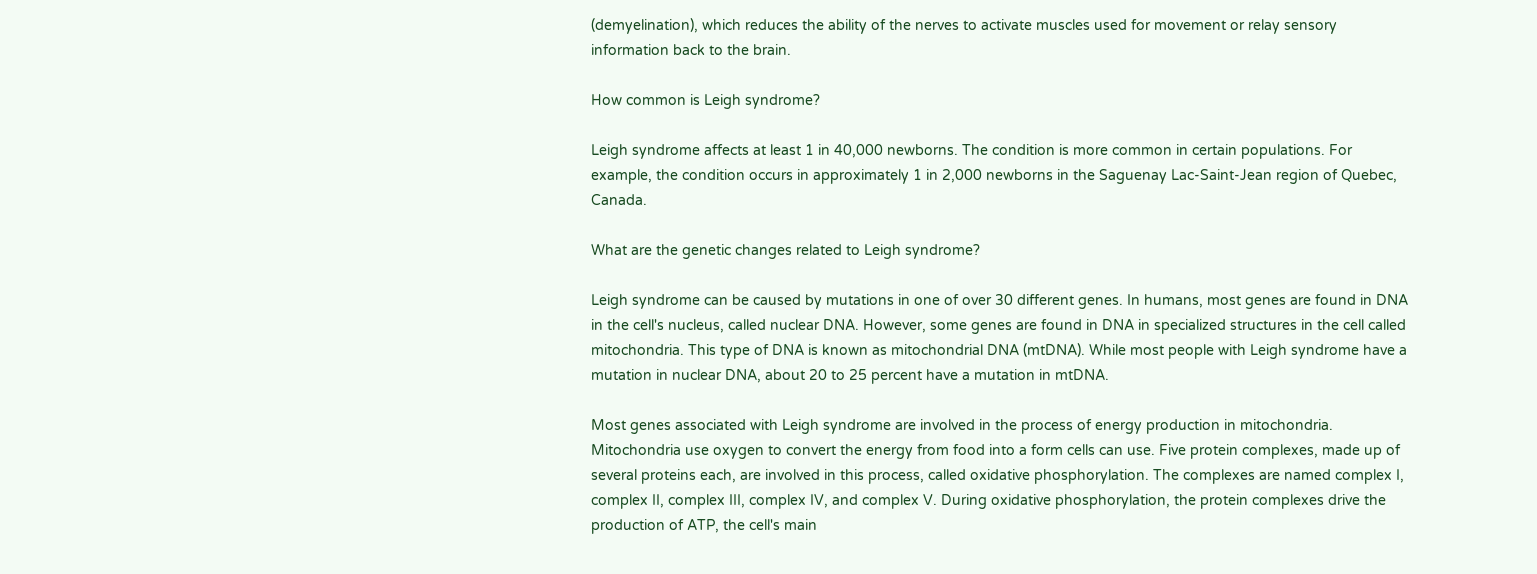(demyelination), which reduces the ability of the nerves to activate muscles used for movement or relay sensory information back to the brain.

How common is Leigh syndrome?

Leigh syndrome affects at least 1 in 40,000 newborns. The condition is more common in certain populations. For example, the condition occurs in approximately 1 in 2,000 newborns in the Saguenay Lac-Saint-Jean region of Quebec, Canada.

What are the genetic changes related to Leigh syndrome?

Leigh syndrome can be caused by mutations in one of over 30 different genes. In humans, most genes are found in DNA in the cell's nucleus, called nuclear DNA. However, some genes are found in DNA in specialized structures in the cell called mitochondria. This type of DNA is known as mitochondrial DNA (mtDNA). While most people with Leigh syndrome have a mutation in nuclear DNA, about 20 to 25 percent have a mutation in mtDNA.

Most genes associated with Leigh syndrome are involved in the process of energy production in mitochondria. Mitochondria use oxygen to convert the energy from food into a form cells can use. Five protein complexes, made up of several proteins each, are involved in this process, called oxidative phosphorylation. The complexes are named complex I, complex II, complex III, complex IV, and complex V. During oxidative phosphorylation, the protein complexes drive the production of ATP, the cell's main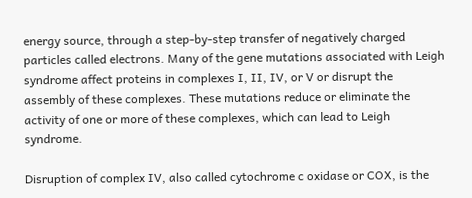energy source, through a step-by-step transfer of negatively charged particles called electrons. Many of the gene mutations associated with Leigh syndrome affect proteins in complexes I, II, IV, or V or disrupt the assembly of these complexes. These mutations reduce or eliminate the activity of one or more of these complexes, which can lead to Leigh syndrome.

Disruption of complex IV, also called cytochrome c oxidase or COX, is the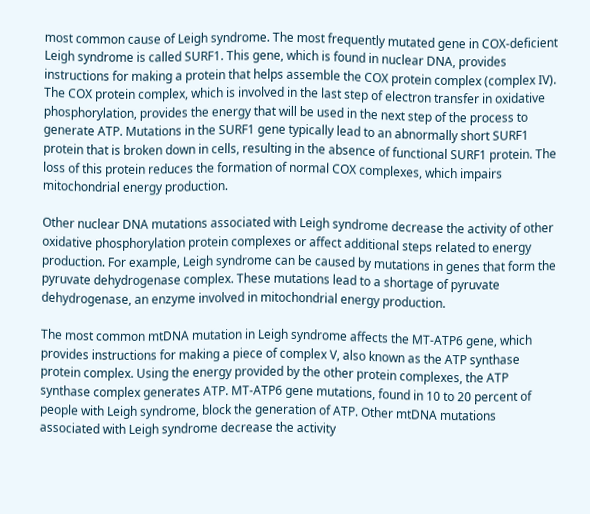most common cause of Leigh syndrome. The most frequently mutated gene in COX-deficient Leigh syndrome is called SURF1. This gene, which is found in nuclear DNA, provides instructions for making a protein that helps assemble the COX protein complex (complex IV). The COX protein complex, which is involved in the last step of electron transfer in oxidative phosphorylation, provides the energy that will be used in the next step of the process to generate ATP. Mutations in the SURF1 gene typically lead to an abnormally short SURF1 protein that is broken down in cells, resulting in the absence of functional SURF1 protein. The loss of this protein reduces the formation of normal COX complexes, which impairs mitochondrial energy production.

Other nuclear DNA mutations associated with Leigh syndrome decrease the activity of other oxidative phosphorylation protein complexes or affect additional steps related to energy production. For example, Leigh syndrome can be caused by mutations in genes that form the pyruvate dehydrogenase complex. These mutations lead to a shortage of pyruvate dehydrogenase, an enzyme involved in mitochondrial energy production.

The most common mtDNA mutation in Leigh syndrome affects the MT-ATP6 gene, which provides instructions for making a piece of complex V, also known as the ATP synthase protein complex. Using the energy provided by the other protein complexes, the ATP synthase complex generates ATP. MT-ATP6 gene mutations, found in 10 to 20 percent of people with Leigh syndrome, block the generation of ATP. Other mtDNA mutations associated with Leigh syndrome decrease the activity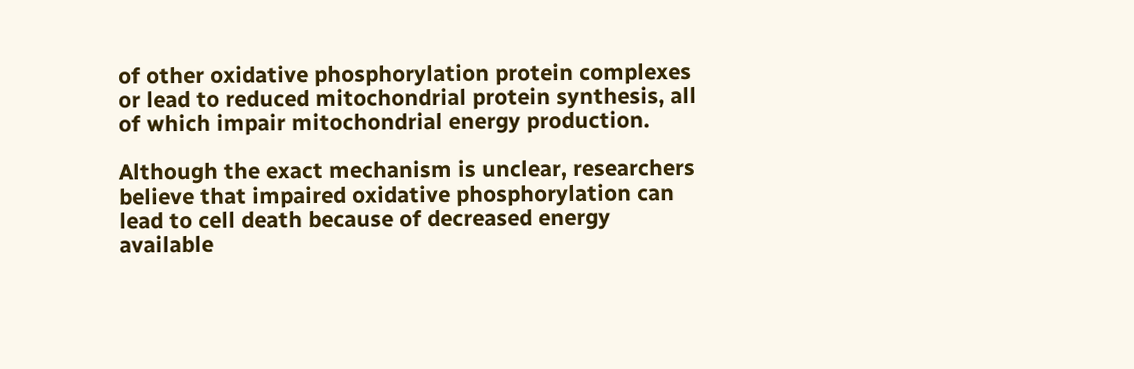of other oxidative phosphorylation protein complexes or lead to reduced mitochondrial protein synthesis, all of which impair mitochondrial energy production.

Although the exact mechanism is unclear, researchers believe that impaired oxidative phosphorylation can lead to cell death because of decreased energy available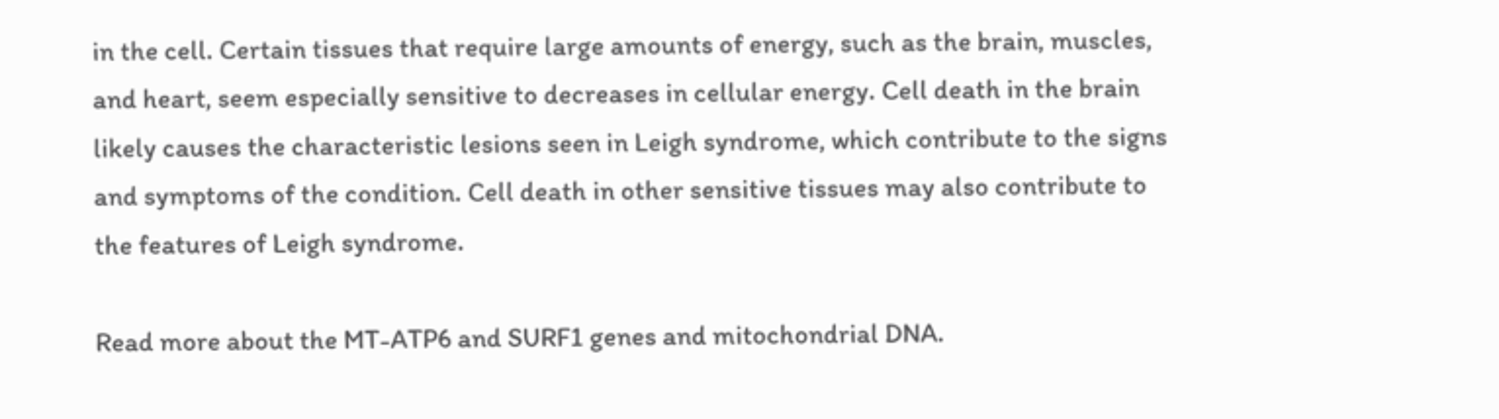in the cell. Certain tissues that require large amounts of energy, such as the brain, muscles, and heart, seem especially sensitive to decreases in cellular energy. Cell death in the brain likely causes the characteristic lesions seen in Leigh syndrome, which contribute to the signs and symptoms of the condition. Cell death in other sensitive tissues may also contribute to the features of Leigh syndrome.

Read more about the MT-ATP6 and SURF1 genes and mitochondrial DNA.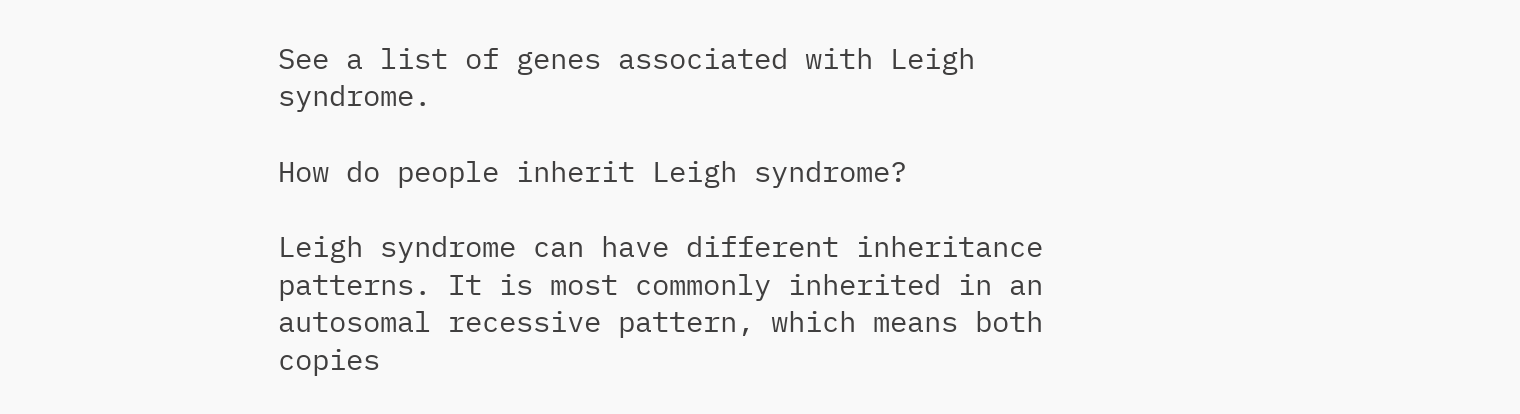See a list of genes associated with Leigh syndrome.

How do people inherit Leigh syndrome?

Leigh syndrome can have different inheritance patterns. It is most commonly inherited in an autosomal recessive pattern, which means both copies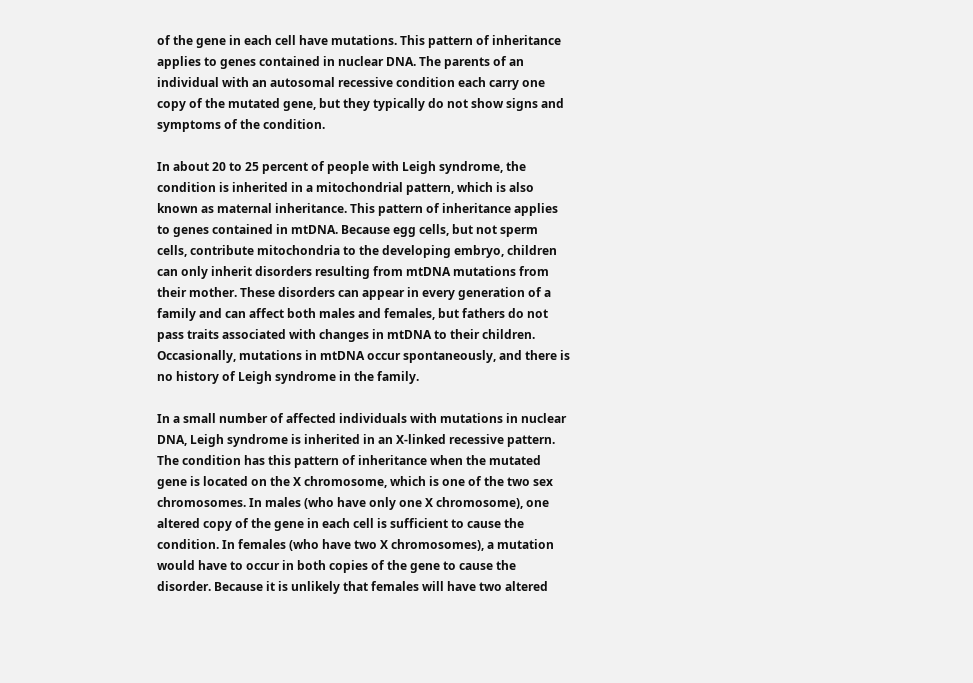of the gene in each cell have mutations. This pattern of inheritance applies to genes contained in nuclear DNA. The parents of an individual with an autosomal recessive condition each carry one copy of the mutated gene, but they typically do not show signs and symptoms of the condition.

In about 20 to 25 percent of people with Leigh syndrome, the condition is inherited in a mitochondrial pattern, which is also known as maternal inheritance. This pattern of inheritance applies to genes contained in mtDNA. Because egg cells, but not sperm cells, contribute mitochondria to the developing embryo, children can only inherit disorders resulting from mtDNA mutations from their mother. These disorders can appear in every generation of a family and can affect both males and females, but fathers do not pass traits associated with changes in mtDNA to their children. Occasionally, mutations in mtDNA occur spontaneously, and there is no history of Leigh syndrome in the family.

In a small number of affected individuals with mutations in nuclear DNA, Leigh syndrome is inherited in an X-linked recessive pattern. The condition has this pattern of inheritance when the mutated gene is located on the X chromosome, which is one of the two sex chromosomes. In males (who have only one X chromosome), one altered copy of the gene in each cell is sufficient to cause the condition. In females (who have two X chromosomes), a mutation would have to occur in both copies of the gene to cause the disorder. Because it is unlikely that females will have two altered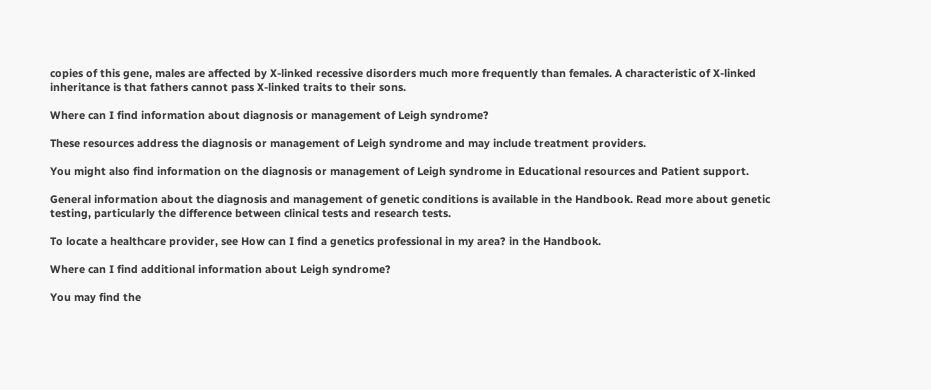copies of this gene, males are affected by X-linked recessive disorders much more frequently than females. A characteristic of X-linked inheritance is that fathers cannot pass X-linked traits to their sons.

Where can I find information about diagnosis or management of Leigh syndrome?

These resources address the diagnosis or management of Leigh syndrome and may include treatment providers.

You might also find information on the diagnosis or management of Leigh syndrome in Educational resources and Patient support.

General information about the diagnosis and management of genetic conditions is available in the Handbook. Read more about genetic testing, particularly the difference between clinical tests and research tests.

To locate a healthcare provider, see How can I find a genetics professional in my area? in the Handbook.

Where can I find additional information about Leigh syndrome?

You may find the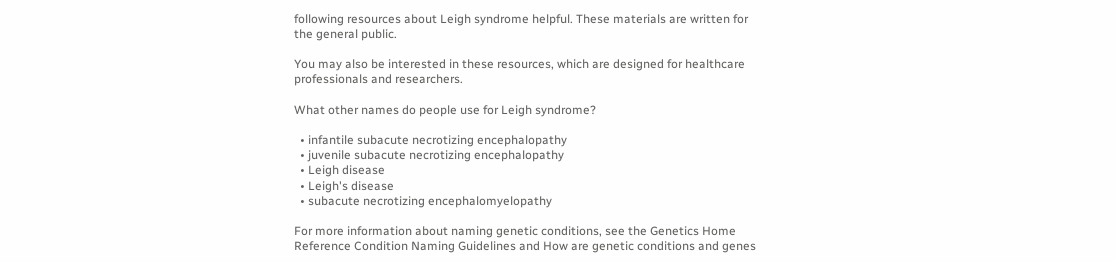following resources about Leigh syndrome helpful. These materials are written for the general public.

You may also be interested in these resources, which are designed for healthcare professionals and researchers.

What other names do people use for Leigh syndrome?

  • infantile subacute necrotizing encephalopathy
  • juvenile subacute necrotizing encephalopathy
  • Leigh disease
  • Leigh's disease
  • subacute necrotizing encephalomyelopathy

For more information about naming genetic conditions, see the Genetics Home Reference Condition Naming Guidelines and How are genetic conditions and genes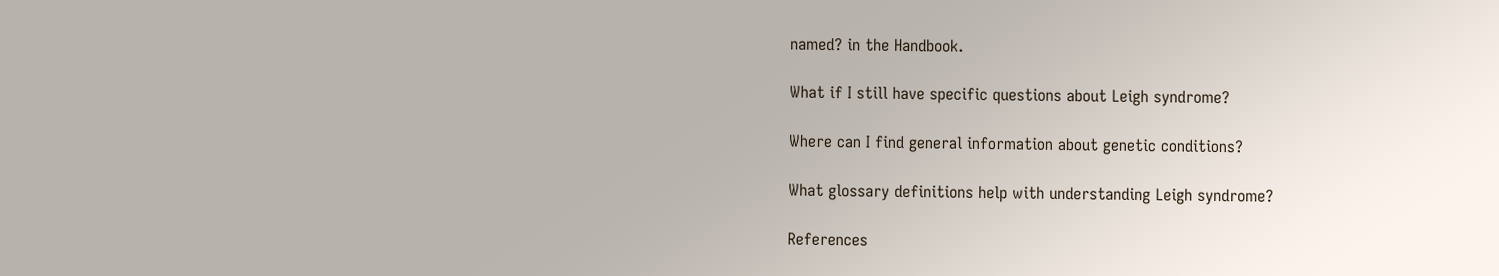named? in the Handbook.

What if I still have specific questions about Leigh syndrome?

Where can I find general information about genetic conditions?

What glossary definitions help with understanding Leigh syndrome?

References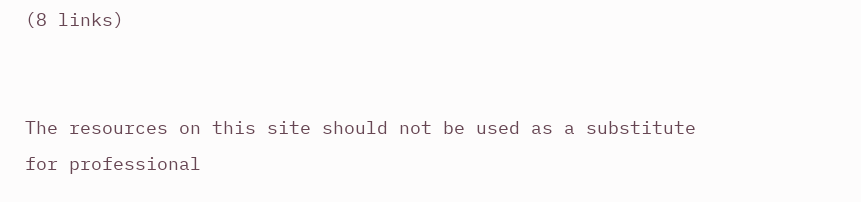(8 links)


The resources on this site should not be used as a substitute for professional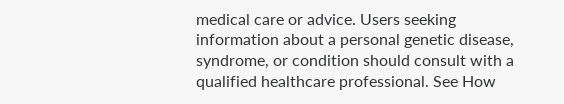medical care or advice. Users seeking information about a personal genetic disease, syndrome, or condition should consult with a qualified healthcare professional. See How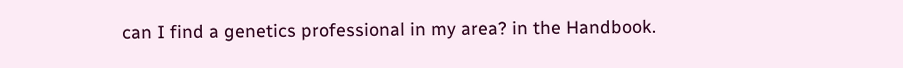can I find a genetics professional in my area? in the Handbook.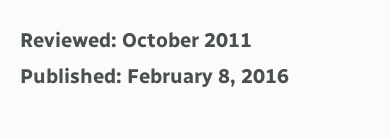Reviewed: October 2011
Published: February 8, 2016